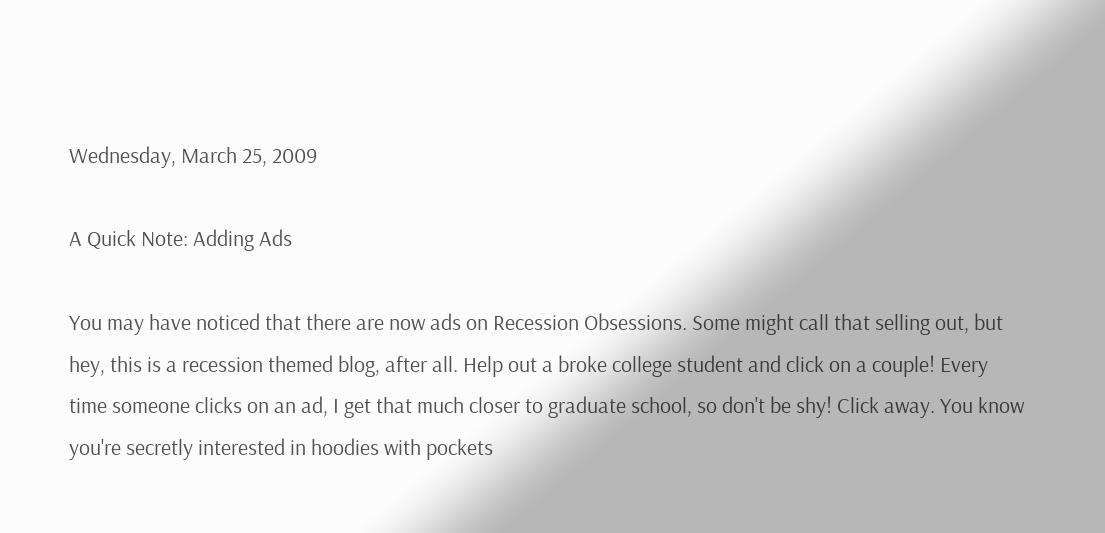Wednesday, March 25, 2009

A Quick Note: Adding Ads

You may have noticed that there are now ads on Recession Obsessions. Some might call that selling out, but hey, this is a recession themed blog, after all. Help out a broke college student and click on a couple! Every time someone clicks on an ad, I get that much closer to graduate school, so don't be shy! Click away. You know you're secretly interested in hoodies with pockets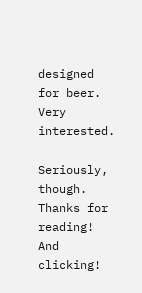designed for beer. Very interested.

Seriously, though.  Thanks for reading! And clicking!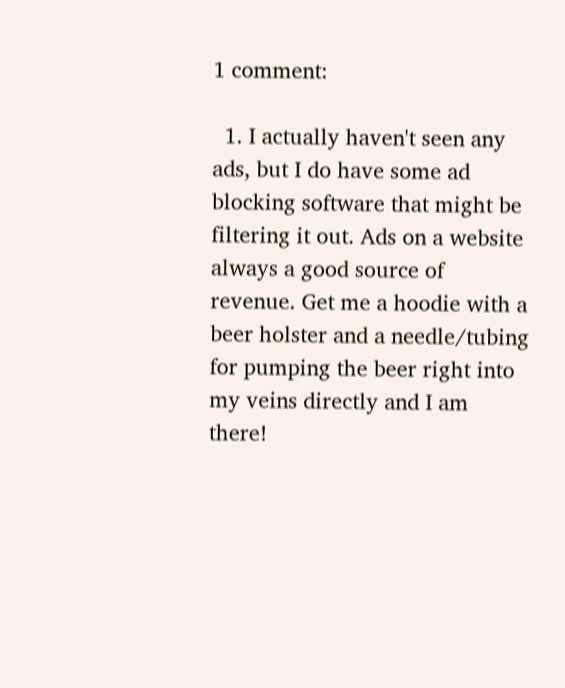1 comment:

  1. I actually haven't seen any ads, but I do have some ad blocking software that might be filtering it out. Ads on a website always a good source of revenue. Get me a hoodie with a beer holster and a needle/tubing for pumping the beer right into my veins directly and I am there!